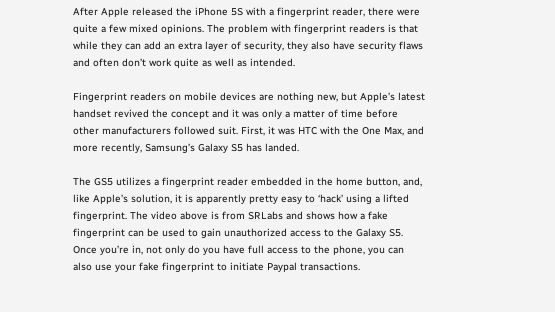After Apple released the iPhone 5S with a fingerprint reader, there were quite a few mixed opinions. The problem with fingerprint readers is that while they can add an extra layer of security, they also have security flaws and often don’t work quite as well as intended.

Fingerprint readers on mobile devices are nothing new, but Apple’s latest handset revived the concept and it was only a matter of time before other manufacturers followed suit. First, it was HTC with the One Max, and more recently, Samsung’s Galaxy S5 has landed.

The GS5 utilizes a fingerprint reader embedded in the home button, and, like Apple’s solution, it is apparently pretty easy to ‘hack’ using a lifted fingerprint. The video above is from SRLabs and shows how a fake fingerprint can be used to gain unauthorized access to the Galaxy S5. Once you’re in, not only do you have full access to the phone, you can also use your fake fingerprint to initiate Paypal transactions.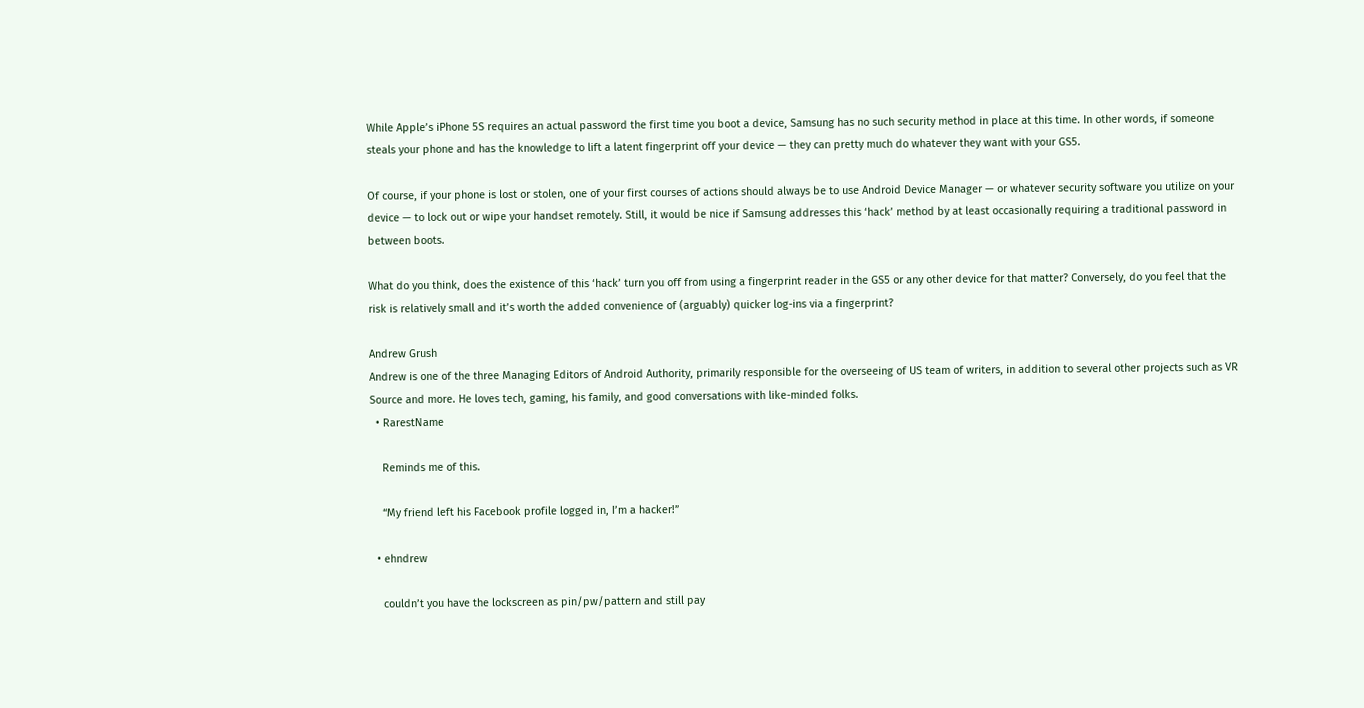While Apple’s iPhone 5S requires an actual password the first time you boot a device, Samsung has no such security method in place at this time. In other words, if someone steals your phone and has the knowledge to lift a latent fingerprint off your device — they can pretty much do whatever they want with your GS5.

Of course, if your phone is lost or stolen, one of your first courses of actions should always be to use Android Device Manager — or whatever security software you utilize on your device — to lock out or wipe your handset remotely. Still, it would be nice if Samsung addresses this ‘hack’ method by at least occasionally requiring a traditional password in between boots.

What do you think, does the existence of this ‘hack’ turn you off from using a fingerprint reader in the GS5 or any other device for that matter? Conversely, do you feel that the risk is relatively small and it’s worth the added convenience of (arguably) quicker log-ins via a fingerprint?

Andrew Grush
Andrew is one of the three Managing Editors of Android Authority, primarily responsible for the overseeing of US team of writers, in addition to several other projects such as VR Source and more. He loves tech, gaming, his family, and good conversations with like-minded folks.
  • RarestName

    Reminds me of this.

    “My friend left his Facebook profile logged in, I’m a hacker!”

  • ehndrew

    couldn’t you have the lockscreen as pin/pw/pattern and still pay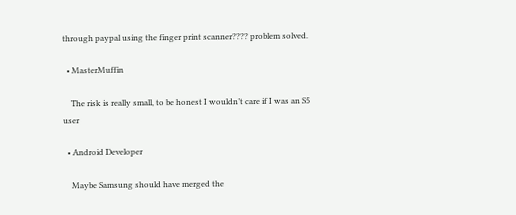through paypal using the finger print scanner???? problem solved.

  • MasterMuffin

    The risk is really small, to be honest I wouldn’t care if I was an S5 user

  • Android Developer

    Maybe Samsung should have merged the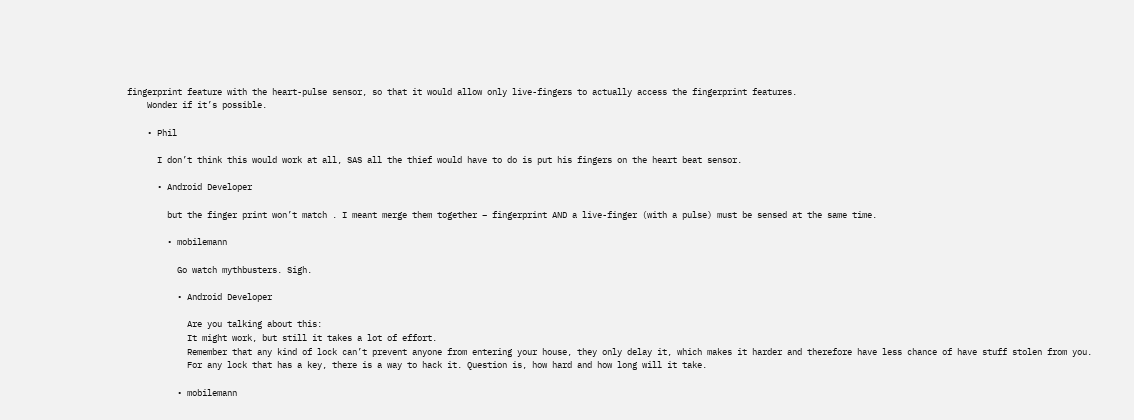fingerprint feature with the heart-pulse sensor, so that it would allow only live-fingers to actually access the fingerprint features.
    Wonder if it’s possible.

    • Phil

      I don’t think this would work at all, SAS all the thief would have to do is put his fingers on the heart beat sensor.

      • Android Developer

        but the finger print won’t match . I meant merge them together – fingerprint AND a live-finger (with a pulse) must be sensed at the same time.

        • mobilemann

          Go watch mythbusters. Sigh.

          • Android Developer

            Are you talking about this:
            It might work, but still it takes a lot of effort.
            Remember that any kind of lock can’t prevent anyone from entering your house, they only delay it, which makes it harder and therefore have less chance of have stuff stolen from you.
            For any lock that has a key, there is a way to hack it. Question is, how hard and how long will it take.

          • mobilemann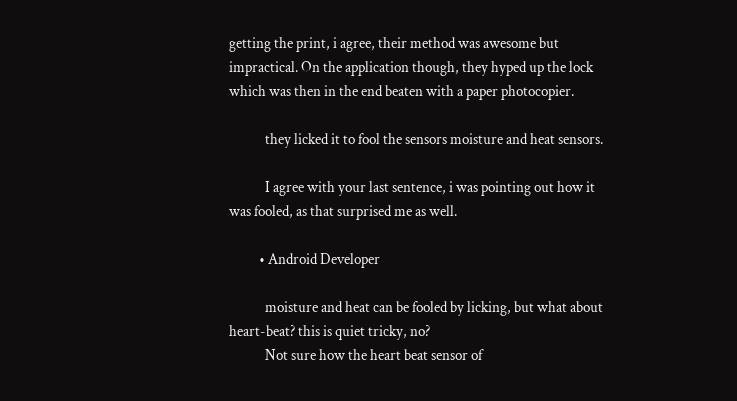getting the print, i agree, their method was awesome but impractical. On the application though, they hyped up the lock which was then in the end beaten with a paper photocopier.

            they licked it to fool the sensors moisture and heat sensors.

            I agree with your last sentence, i was pointing out how it was fooled, as that surprised me as well.

          • Android Developer

            moisture and heat can be fooled by licking, but what about heart-beat? this is quiet tricky, no?
            Not sure how the heart beat sensor of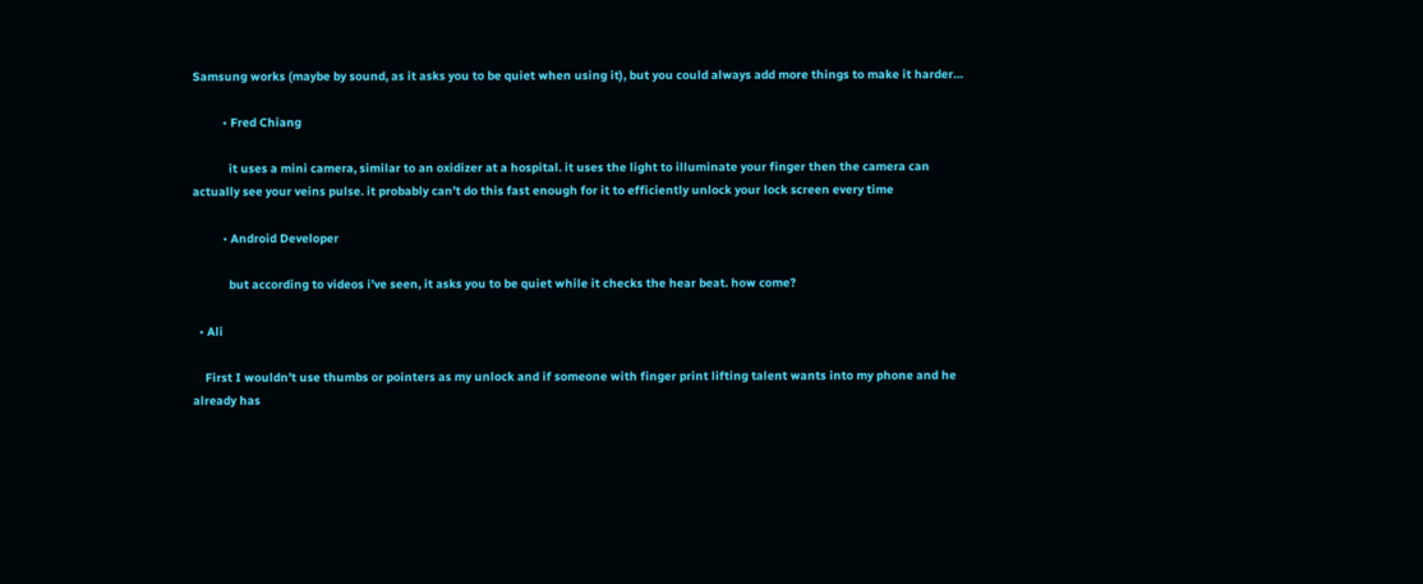Samsung works (maybe by sound, as it asks you to be quiet when using it), but you could always add more things to make it harder…

          • Fred Chiang

            it uses a mini camera, similar to an oxidizer at a hospital. it uses the light to illuminate your finger then the camera can actually see your veins pulse. it probably can’t do this fast enough for it to efficiently unlock your lock screen every time

          • Android Developer

            but according to videos i’ve seen, it asks you to be quiet while it checks the hear beat. how come?

  • Ali

    First I wouldn’t use thumbs or pointers as my unlock and if someone with finger print lifting talent wants into my phone and he already has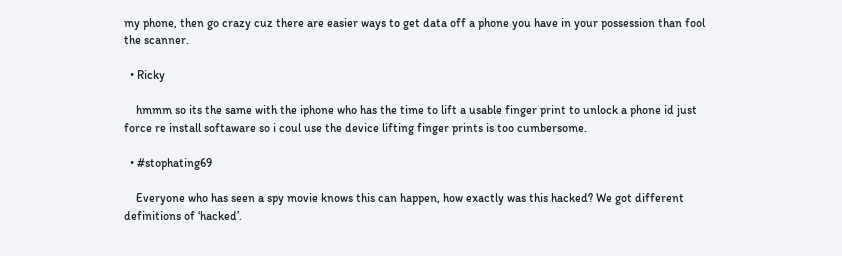my phone, then go crazy cuz there are easier ways to get data off a phone you have in your possession than fool the scanner.

  • Ricky

    hmmm so its the same with the iphone who has the time to lift a usable finger print to unlock a phone id just force re install softaware so i coul use the device lifting finger prints is too cumbersome.

  • #stophating69

    Everyone who has seen a spy movie knows this can happen, how exactly was this hacked? We got different definitions of ‘hacked’.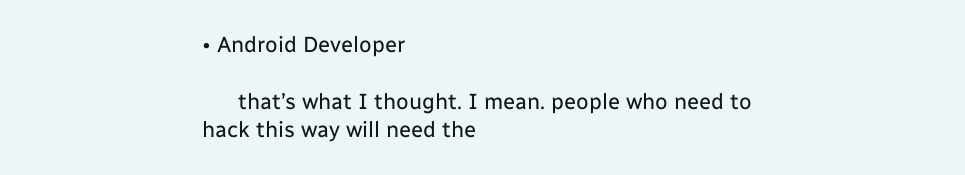• Android Developer

      that’s what I thought. I mean. people who need to hack this way will need the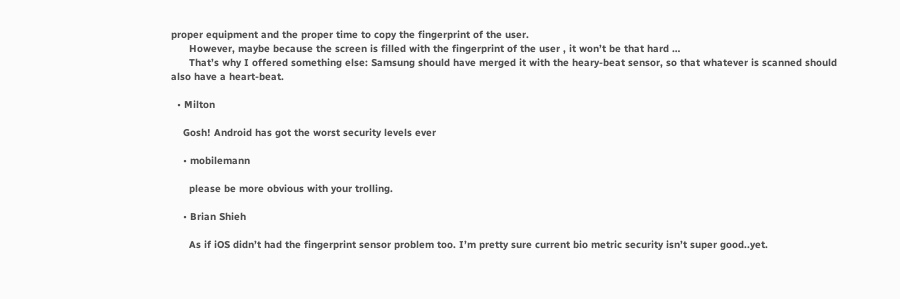proper equipment and the proper time to copy the fingerprint of the user.
      However, maybe because the screen is filled with the fingerprint of the user , it won’t be that hard …
      That’s why I offered something else: Samsung should have merged it with the heary-beat sensor, so that whatever is scanned should also have a heart-beat.

  • Milton

    Gosh! Android has got the worst security levels ever

    • mobilemann

      please be more obvious with your trolling.

    • Brian Shieh

      As if iOS didn’t had the fingerprint sensor problem too. I’m pretty sure current bio metric security isn’t super good..yet.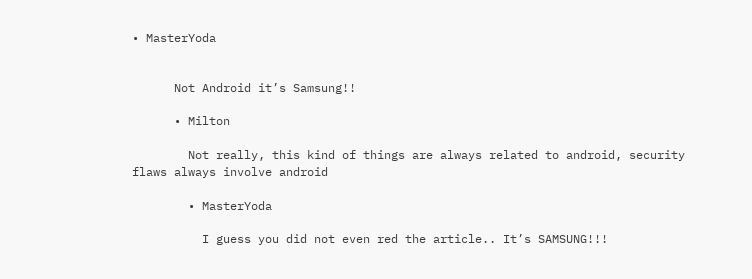• MasterYoda


      Not Android it’s Samsung!!

      • Milton

        Not really, this kind of things are always related to android, security flaws always involve android

        • MasterYoda

          I guess you did not even red the article.. It’s SAMSUNG!!!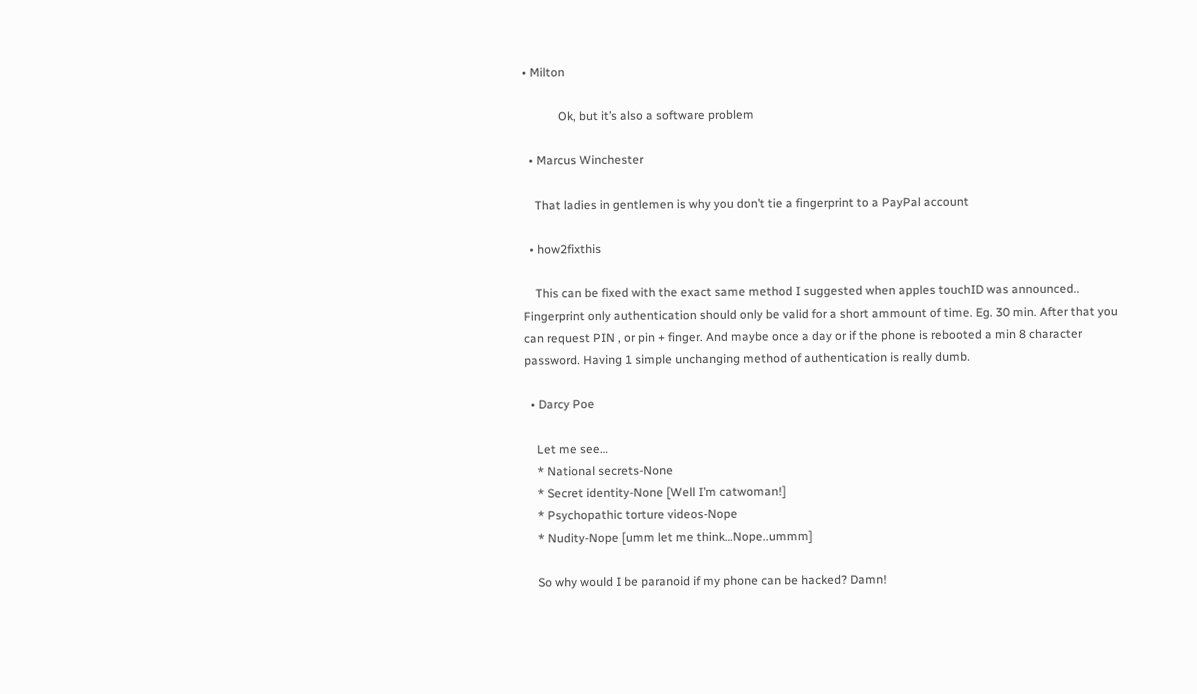• Milton

            Ok, but it’s also a software problem

  • Marcus Winchester

    That ladies in gentlemen is why you don’t tie a fingerprint to a PayPal account

  • how2fixthis

    This can be fixed with the exact same method I suggested when apples touchID was announced.. Fingerprint only authentication should only be valid for a short ammount of time. Eg. 30 min. After that you can request PIN , or pin + finger. And maybe once a day or if the phone is rebooted a min 8 character password. Having 1 simple unchanging method of authentication is really dumb.

  • Darcy Poe

    Let me see…
    * National secrets-None
    * Secret identity-None [Well I’m catwoman!]
    * Psychopathic torture videos-Nope
    * Nudity-Nope [umm let me think…Nope..ummm]

    So why would I be paranoid if my phone can be hacked? Damn!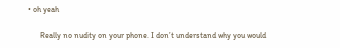• oh yeah

      Really no nudity on your phone. I don’t understand why you would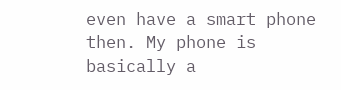even have a smart phone then. My phone is basically a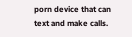porn device that can text and make calls.